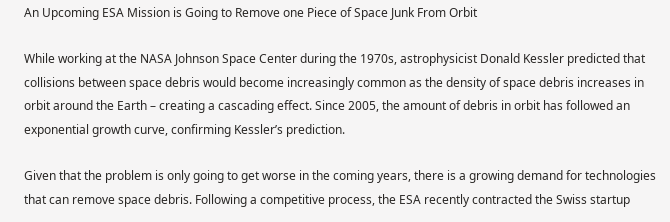An Upcoming ESA Mission is Going to Remove one Piece of Space Junk From Orbit

While working at the NASA Johnson Space Center during the 1970s, astrophysicist Donald Kessler predicted that collisions between space debris would become increasingly common as the density of space debris increases in orbit around the Earth – creating a cascading effect. Since 2005, the amount of debris in orbit has followed an exponential growth curve, confirming Kessler’s prediction.

Given that the problem is only going to get worse in the coming years, there is a growing demand for technologies that can remove space debris. Following a competitive process, the ESA recently contracted the Swiss startup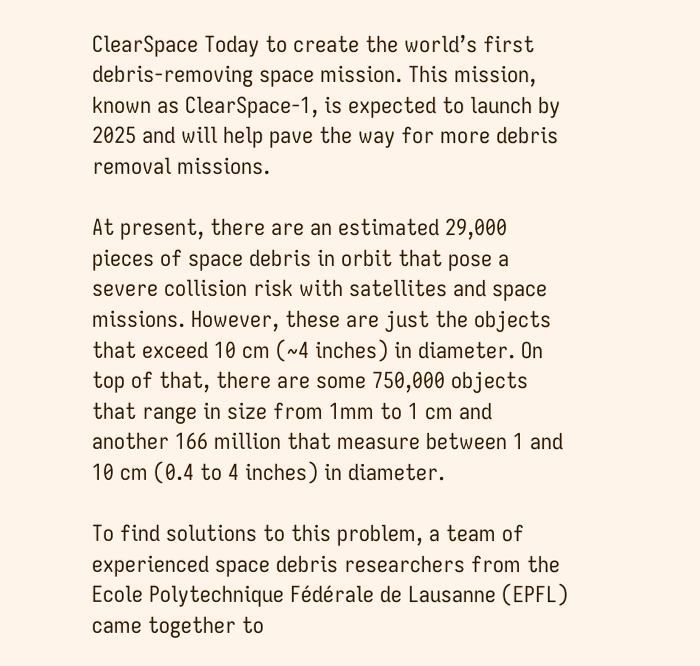ClearSpace Today to create the world’s first debris-removing space mission. This mission, known as ClearSpace-1, is expected to launch by 2025 and will help pave the way for more debris removal missions.

At present, there are an estimated 29,000 pieces of space debris in orbit that pose a severe collision risk with satellites and space missions. However, these are just the objects that exceed 10 cm (~4 inches) in diameter. On top of that, there are some 750,000 objects that range in size from 1mm to 1 cm and another 166 million that measure between 1 and 10 cm (0.4 to 4 inches) in diameter.

To find solutions to this problem, a team of experienced space debris researchers from the Ecole Polytechnique Fédérale de Lausanne (EPFL) came together to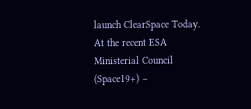launch ClearSpace Today. At the recent ESA Ministerial Council (Space19+) –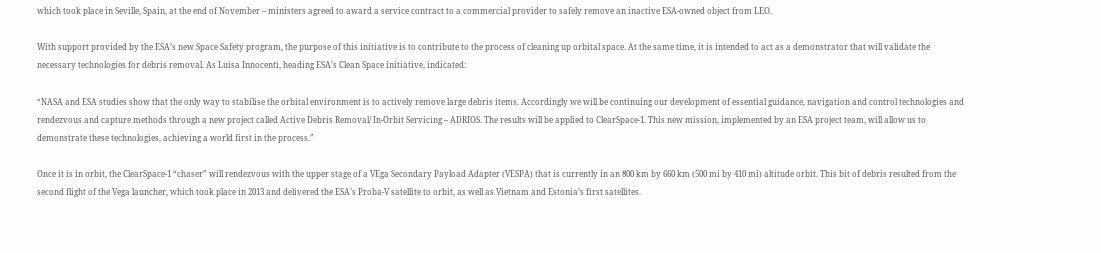which took place in Seville, Spain, at the end of November – ministers agreed to award a service contract to a commercial provider to safely remove an inactive ESA-owned object from LEO.

With support provided by the ESA’s new Space Safety program, the purpose of this initiative is to contribute to the process of cleaning up orbital space. At the same time, it is intended to act as a demonstrator that will validate the necessary technologies for debris removal. As Luisa Innocenti, heading ESA’s Clean Space initiative, indicated:

“NASA and ESA studies show that the only way to stabilise the orbital environment is to actively remove large debris items. Accordingly we will be continuing our development of essential guidance, navigation and control technologies and rendezvous and capture methods through a new project called Active Debris Removal/ In-Orbit Servicing – ADRIOS. The results will be applied to ClearSpace-1. This new mission, implemented by an ESA project team, will allow us to demonstrate these technologies, achieving a world first in the process.”

Once it is in orbit, the ClearSpace-1 “chaser” will rendezvous with the upper stage of a VEga Secondary Payload Adapter (VESPA) that is currently in an 800 km by 660 km (500 mi by 410 mi) altitude orbit. This bit of debris resulted from the second flight of the Vega launcher, which took place in 2013 and delivered the ESA’s Proba-V satellite to orbit, as well as Vietnam and Estonia’s first satellites.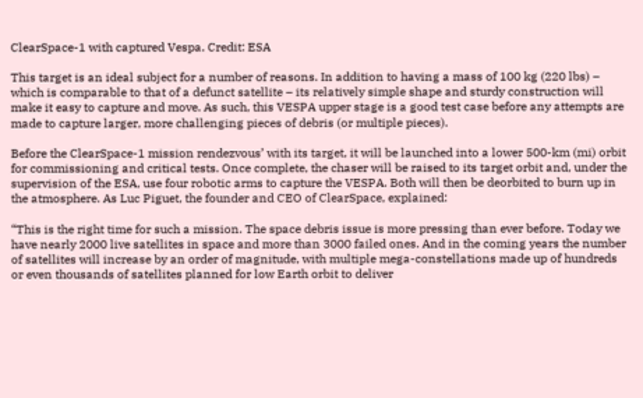ClearSpace-1 with captured Vespa. Credit: ESA

This target is an ideal subject for a number of reasons. In addition to having a mass of 100 kg (220 lbs) – which is comparable to that of a defunct satellite – its relatively simple shape and sturdy construction will make it easy to capture and move. As such, this VESPA upper stage is a good test case before any attempts are made to capture larger, more challenging pieces of debris (or multiple pieces).

Before the ClearSpace-1 mission rendezvous’ with its target, it will be launched into a lower 500-km (mi) orbit for commissioning and critical tests. Once complete, the chaser will be raised to its target orbit and, under the supervision of the ESA, use four robotic arms to capture the VESPA. Both will then be deorbited to burn up in the atmosphere. As Luc Piguet, the founder and CEO of ClearSpace, explained:

“This is the right time for such a mission. The space debris issue is more pressing than ever before. Today we have nearly 2000 live satellites in space and more than 3000 failed ones. And in the coming years the number of satellites will increase by an order of magnitude, with multiple mega-constellations made up of hundreds or even thousands of satellites planned for low Earth orbit to deliver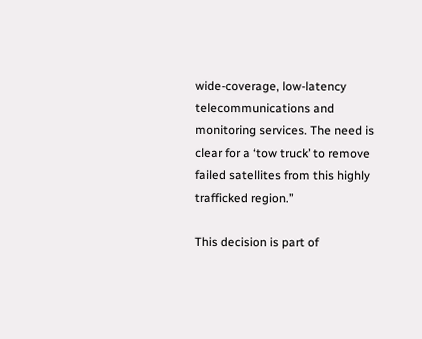wide-coverage, low-latency telecommunications and monitoring services. The need is clear for a ‘tow truck’ to remove failed satellites from this highly trafficked region.”

This decision is part of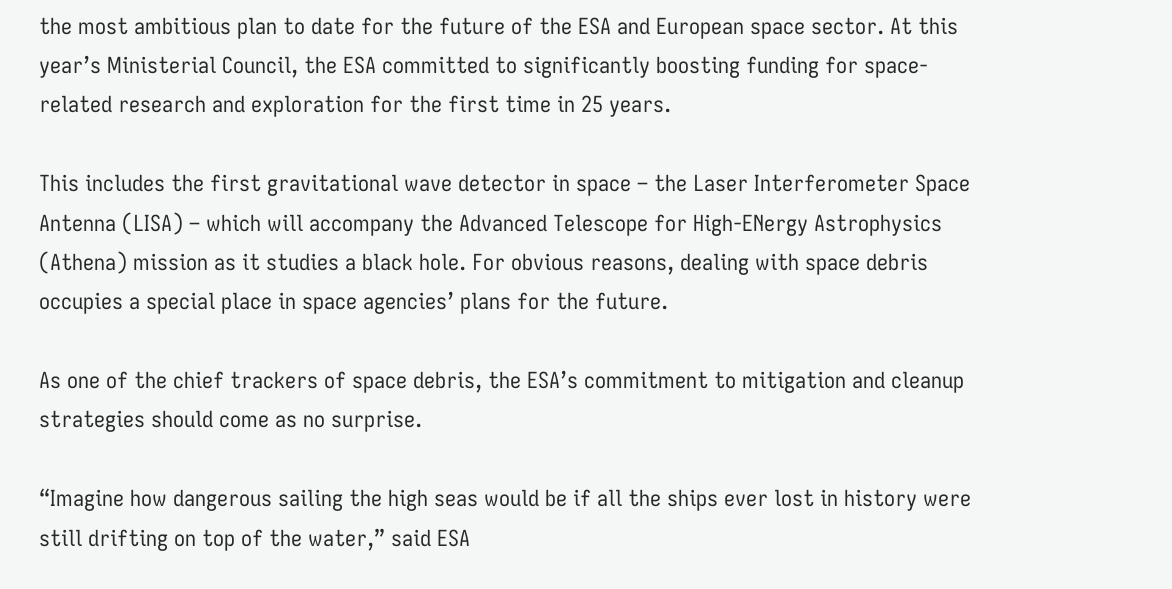the most ambitious plan to date for the future of the ESA and European space sector. At this year’s Ministerial Council, the ESA committed to significantly boosting funding for space-related research and exploration for the first time in 25 years.

This includes the first gravitational wave detector in space – the Laser Interferometer Space Antenna (LISA) – which will accompany the Advanced Telescope for High-ENergy Astrophysics (Athena) mission as it studies a black hole. For obvious reasons, dealing with space debris occupies a special place in space agencies’ plans for the future.

As one of the chief trackers of space debris, the ESA’s commitment to mitigation and cleanup strategies should come as no surprise.

“Imagine how dangerous sailing the high seas would be if all the ships ever lost in history were still drifting on top of the water,” said ESA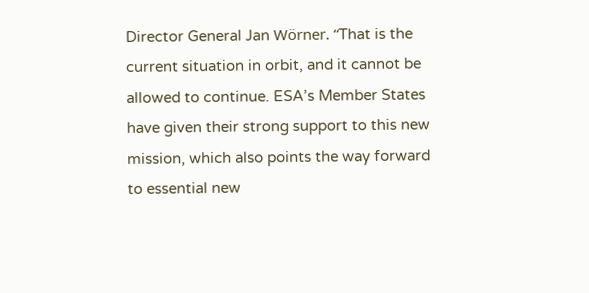Director General Jan Wörner. “That is the current situation in orbit, and it cannot be allowed to continue. ESA’s Member States have given their strong support to this new mission, which also points the way forward to essential new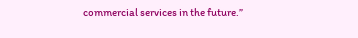commercial services in the future.”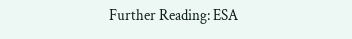Further Reading: ESA